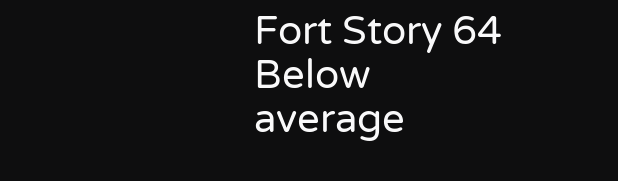Fort Story 64 Below average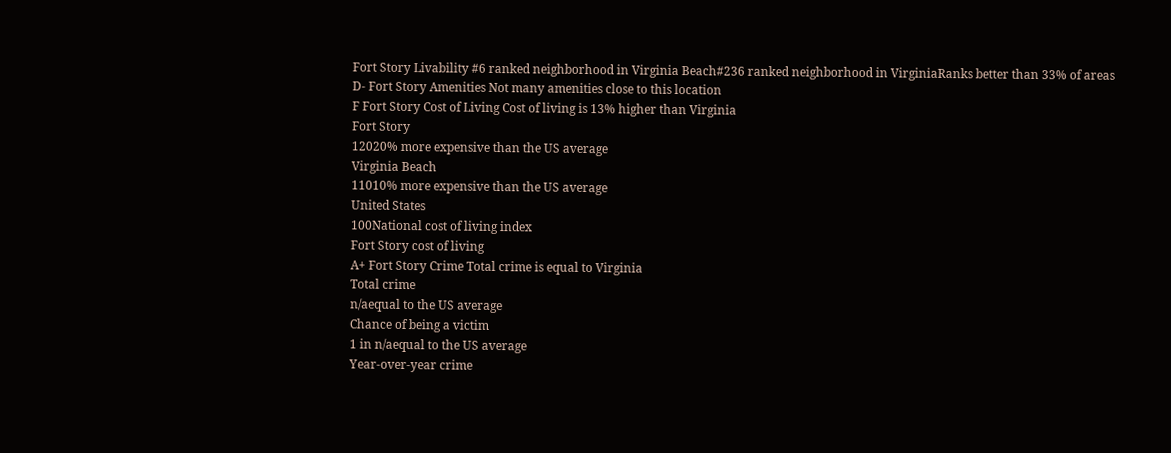Fort Story Livability #6 ranked neighborhood in Virginia Beach#236 ranked neighborhood in VirginiaRanks better than 33% of areas
D- Fort Story Amenities Not many amenities close to this location
F Fort Story Cost of Living Cost of living is 13% higher than Virginia
Fort Story
12020% more expensive than the US average
Virginia Beach
11010% more expensive than the US average
United States
100National cost of living index
Fort Story cost of living
A+ Fort Story Crime Total crime is equal to Virginia
Total crime
n/aequal to the US average
Chance of being a victim
1 in n/aequal to the US average
Year-over-year crime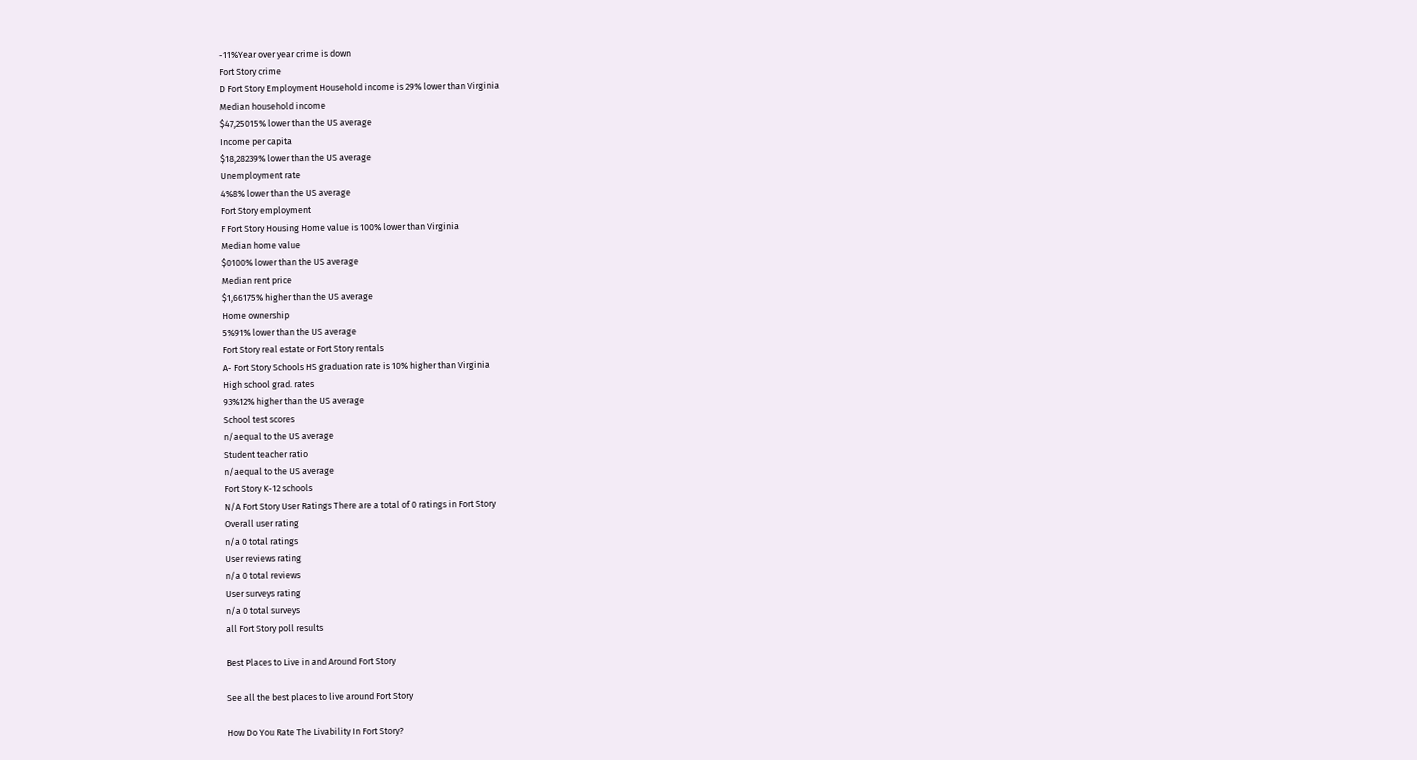-11%Year over year crime is down
Fort Story crime
D Fort Story Employment Household income is 29% lower than Virginia
Median household income
$47,25015% lower than the US average
Income per capita
$18,28239% lower than the US average
Unemployment rate
4%8% lower than the US average
Fort Story employment
F Fort Story Housing Home value is 100% lower than Virginia
Median home value
$0100% lower than the US average
Median rent price
$1,66175% higher than the US average
Home ownership
5%91% lower than the US average
Fort Story real estate or Fort Story rentals
A- Fort Story Schools HS graduation rate is 10% higher than Virginia
High school grad. rates
93%12% higher than the US average
School test scores
n/aequal to the US average
Student teacher ratio
n/aequal to the US average
Fort Story K-12 schools
N/A Fort Story User Ratings There are a total of 0 ratings in Fort Story
Overall user rating
n/a 0 total ratings
User reviews rating
n/a 0 total reviews
User surveys rating
n/a 0 total surveys
all Fort Story poll results

Best Places to Live in and Around Fort Story

See all the best places to live around Fort Story

How Do You Rate The Livability In Fort Story?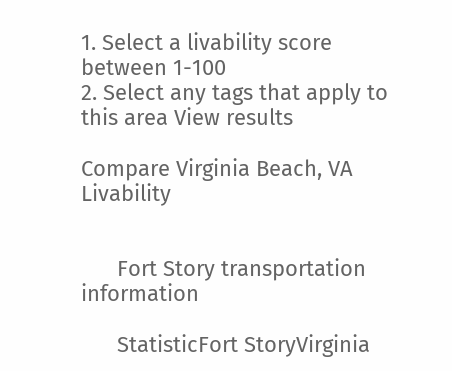1. Select a livability score between 1-100
2. Select any tags that apply to this area View results

Compare Virginia Beach, VA Livability


      Fort Story transportation information

      StatisticFort StoryVirginia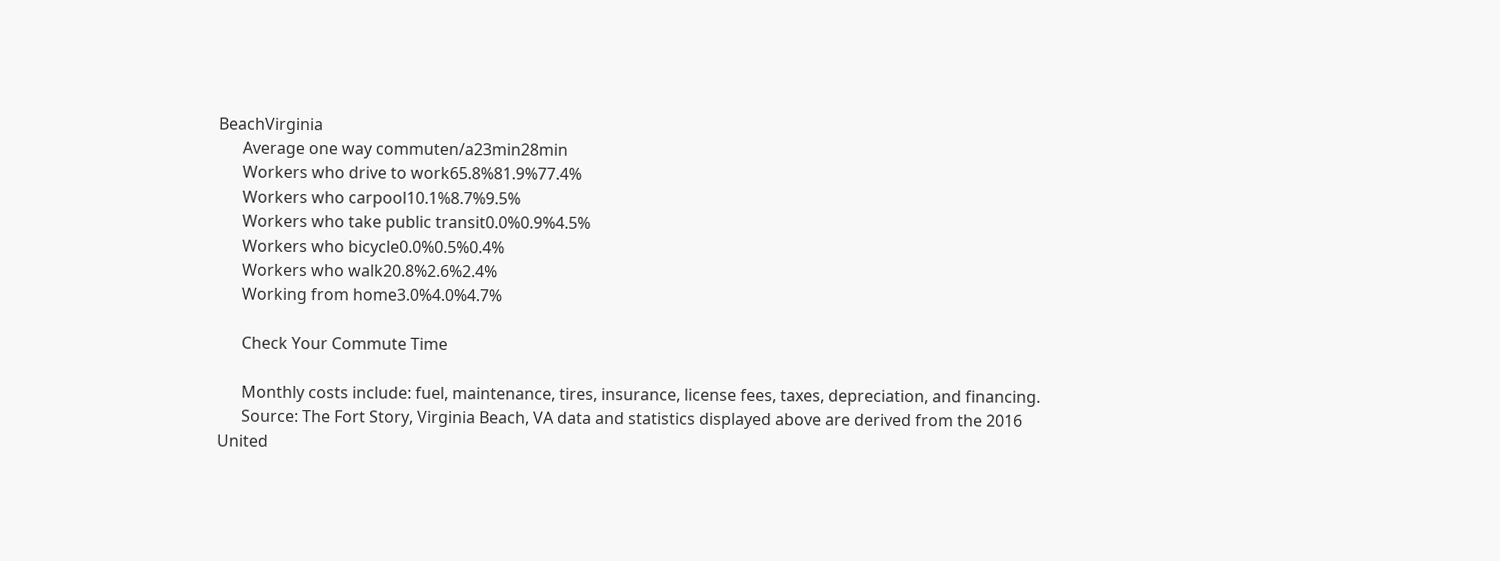BeachVirginia
      Average one way commuten/a23min28min
      Workers who drive to work65.8%81.9%77.4%
      Workers who carpool10.1%8.7%9.5%
      Workers who take public transit0.0%0.9%4.5%
      Workers who bicycle0.0%0.5%0.4%
      Workers who walk20.8%2.6%2.4%
      Working from home3.0%4.0%4.7%

      Check Your Commute Time

      Monthly costs include: fuel, maintenance, tires, insurance, license fees, taxes, depreciation, and financing.
      Source: The Fort Story, Virginia Beach, VA data and statistics displayed above are derived from the 2016 United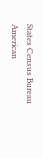States Census Bureau American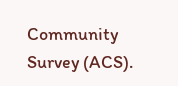Community Survey (ACS).